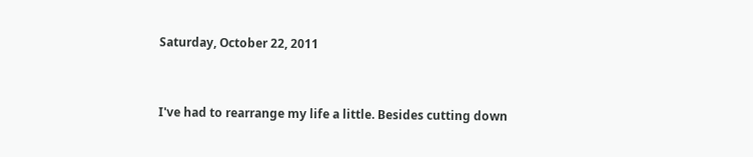Saturday, October 22, 2011


I've had to rearrange my life a little. Besides cutting down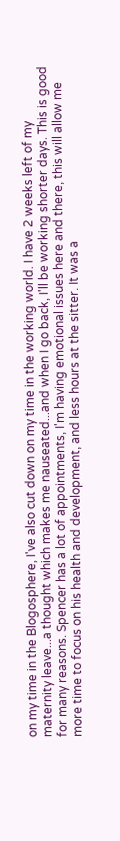on my time in the Blogosphere, I've also cut down on my time in the working world. I have 2 weeks left of my maternity leave...a thought which makes me nauseated...and when I go back, I'll be working shorter days. This is good for many reasons. Spencer has a lot of appointments, I'm having emotional issues here and there, this will allow me more time to focus on his health and development, and less hours at the sitter. It was a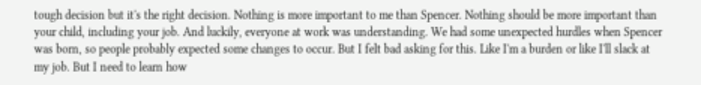tough decision but it's the right decision. Nothing is more important to me than Spencer. Nothing should be more important than your child, including your job. And luckily, everyone at work was understanding. We had some unexpected hurdles when Spencer was born, so people probably expected some changes to occur. But I felt bad asking for this. Like I'm a burden or like I'll slack at my job. But I need to learn how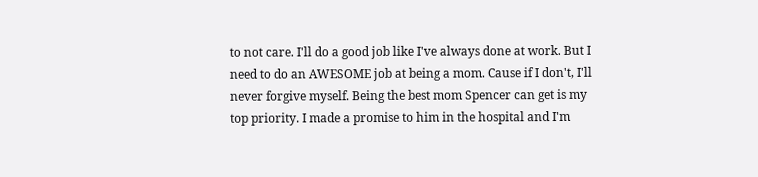to not care. I'll do a good job like I've always done at work. But I need to do an AWESOME job at being a mom. Cause if I don't, I'll never forgive myself. Being the best mom Spencer can get is my top priority. I made a promise to him in the hospital and I'm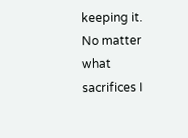keeping it. No matter what sacrifices I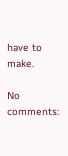have to make.

No comments: